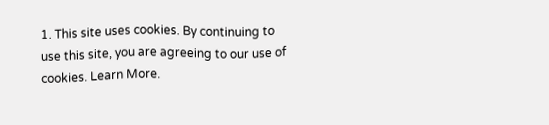1. This site uses cookies. By continuing to use this site, you are agreeing to our use of cookies. Learn More.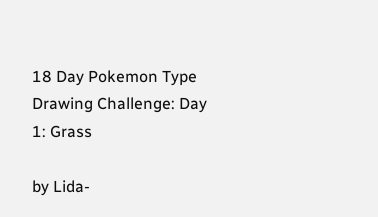18 Day Pokemon Type Drawing Challenge: Day 1: Grass

by Lida-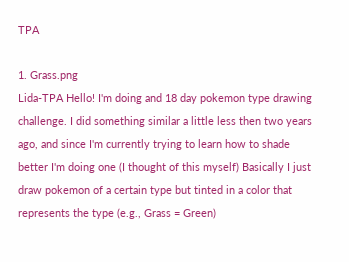TPA

1. Grass.png
Lida-TPA Hello! I'm doing and 18 day pokemon type drawing challenge. I did something similar a little less then two years ago, and since I'm currently trying to learn how to shade better I'm doing one (I thought of this myself) Basically I just draw pokemon of a certain type but tinted in a color that represents the type (e.g., Grass = Green)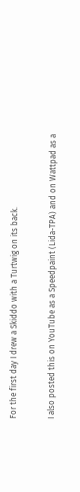For the first day I drew a Skiddo with a Turtwig on its back.

I also posted this on YouTube as a Speedpaint (Lida-TPA) and on Wattpad as a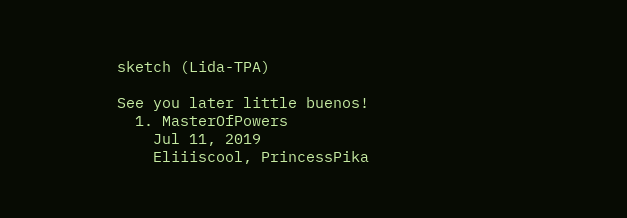sketch (Lida-TPA)

See you later little buenos!
  1. MasterOfPowers
    Jul 11, 2019
    Eliiiscool, PrincessPika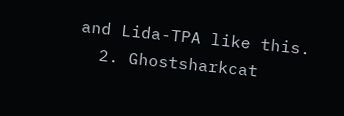and Lida-TPA like this.
  2. Ghostsharkcat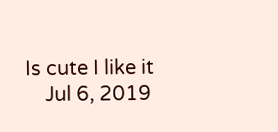Is cute I like it
    Jul 6, 2019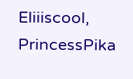Eliiiscool, PrincessPika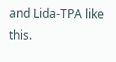and Lida-TPA like this.